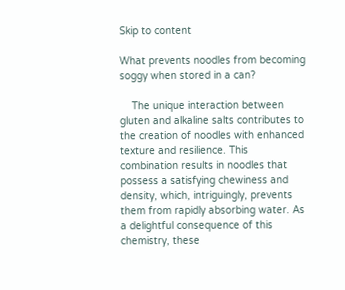Skip to content

What prevents noodles from becoming soggy when stored in a can?

    The unique interaction between gluten and alkaline salts contributes to the creation of noodles with enhanced texture and resilience. This combination results in noodles that possess a satisfying chewiness and density, which, intriguingly, prevents them from rapidly absorbing water. As a delightful consequence of this chemistry, these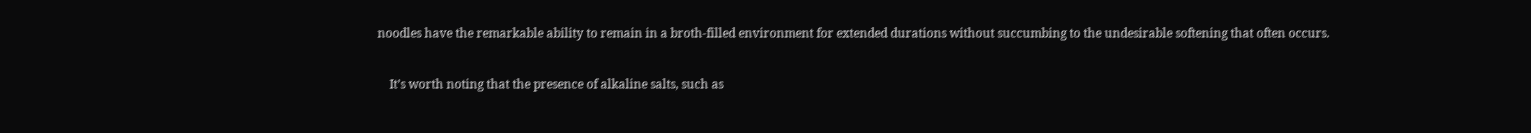noodles have the remarkable ability to remain in a broth-filled environment for extended durations without succumbing to the undesirable softening that often occurs.

    It’s worth noting that the presence of alkaline salts, such as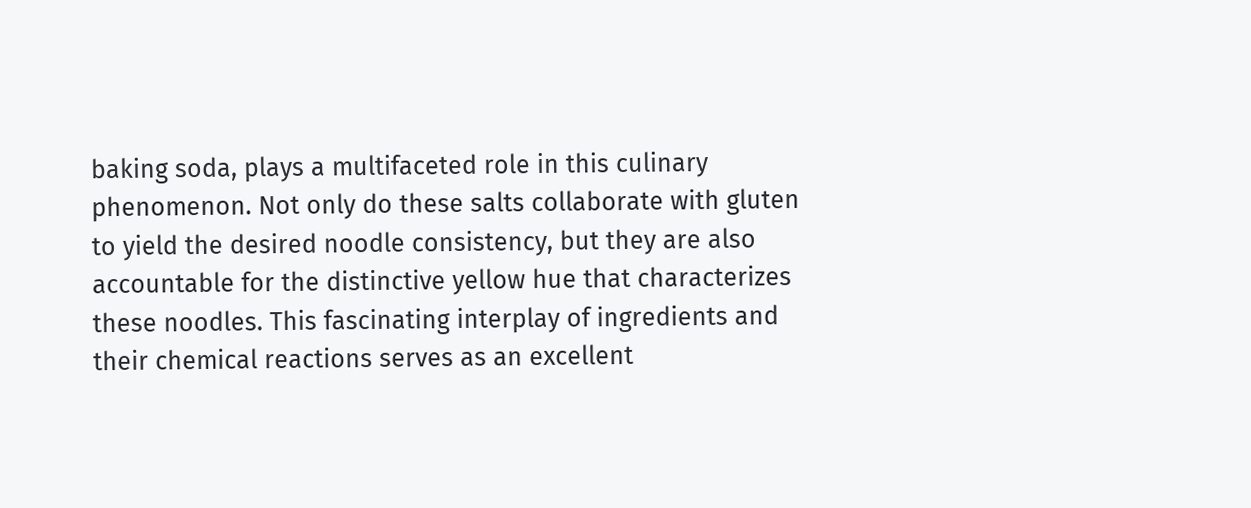baking soda, plays a multifaceted role in this culinary phenomenon. Not only do these salts collaborate with gluten to yield the desired noodle consistency, but they are also accountable for the distinctive yellow hue that characterizes these noodles. This fascinating interplay of ingredients and their chemical reactions serves as an excellent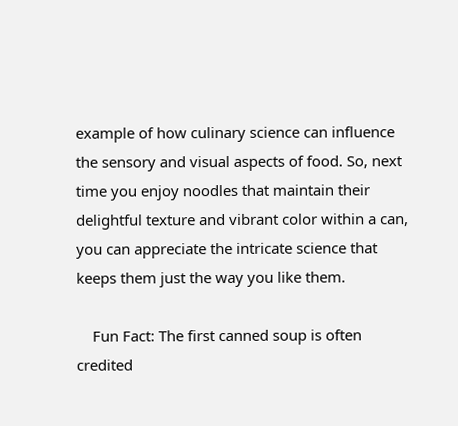example of how culinary science can influence the sensory and visual aspects of food. So, next time you enjoy noodles that maintain their delightful texture and vibrant color within a can, you can appreciate the intricate science that keeps them just the way you like them.

    Fun Fact: The first canned soup is often credited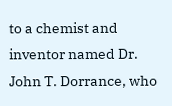to a chemist and inventor named Dr. John T. Dorrance, who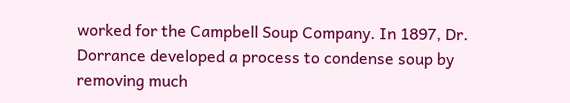worked for the Campbell Soup Company. In 1897, Dr. Dorrance developed a process to condense soup by removing much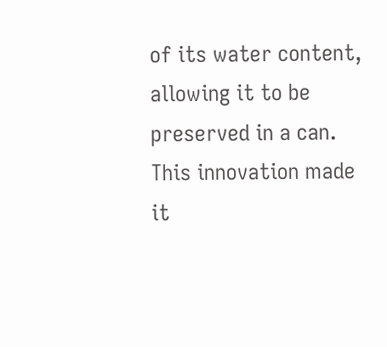of its water content, allowing it to be preserved in a can. This innovation made it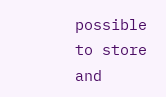possible to store and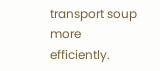transport soup more efficiently.